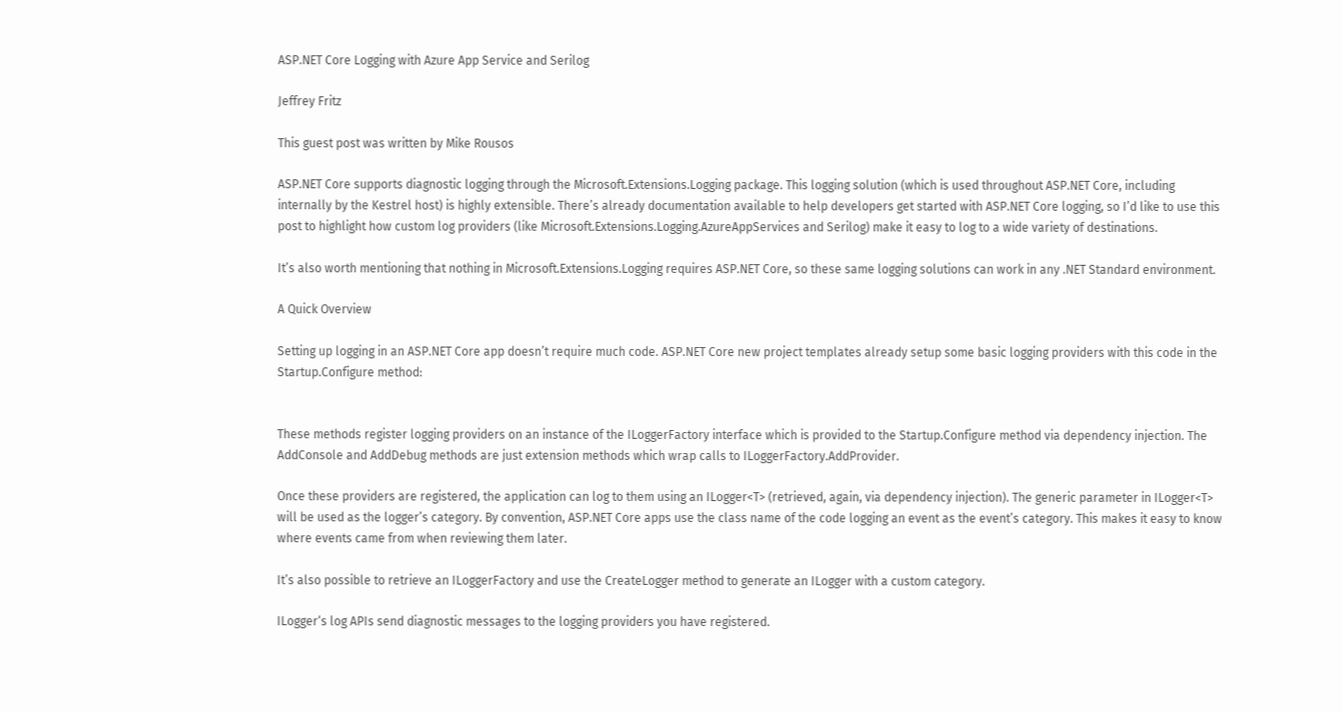ASP.NET Core Logging with Azure App Service and Serilog

Jeffrey Fritz

This guest post was written by Mike Rousos

ASP.NET Core supports diagnostic logging through the Microsoft.Extensions.Logging package. This logging solution (which is used throughout ASP.NET Core, including internally by the Kestrel host) is highly extensible. There’s already documentation available to help developers get started with ASP.NET Core logging, so I’d like to use this post to highlight how custom log providers (like Microsoft.Extensions.Logging.AzureAppServices and Serilog) make it easy to log to a wide variety of destinations.

It’s also worth mentioning that nothing in Microsoft.Extensions.Logging requires ASP.NET Core, so these same logging solutions can work in any .NET Standard environment.

A Quick Overview

Setting up logging in an ASP.NET Core app doesn’t require much code. ASP.NET Core new project templates already setup some basic logging providers with this code in the Startup.Configure method:


These methods register logging providers on an instance of the ILoggerFactory interface which is provided to the Startup.Configure method via dependency injection. The AddConsole and AddDebug methods are just extension methods which wrap calls to ILoggerFactory.AddProvider.

Once these providers are registered, the application can log to them using an ILogger<T> (retrieved, again, via dependency injection). The generic parameter in ILogger<T> will be used as the logger’s category. By convention, ASP.NET Core apps use the class name of the code logging an event as the event’s category. This makes it easy to know where events came from when reviewing them later.

It’s also possible to retrieve an ILoggerFactory and use the CreateLogger method to generate an ILogger with a custom category.

ILogger‘s log APIs send diagnostic messages to the logging providers you have registered.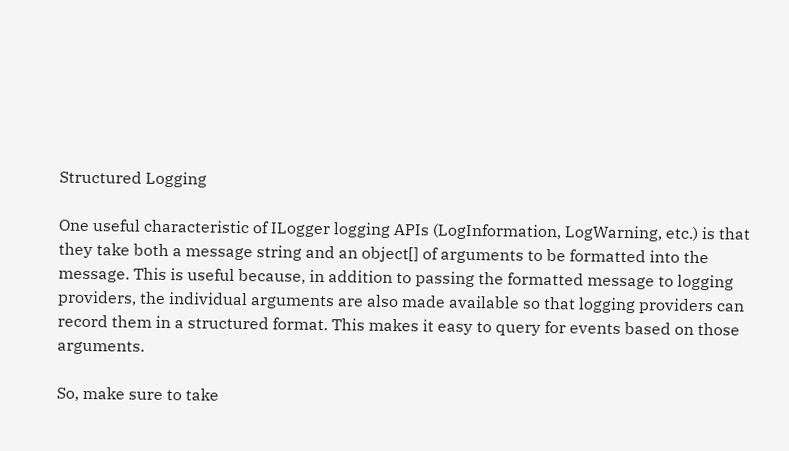Structured Logging

One useful characteristic of ILogger logging APIs (LogInformation, LogWarning, etc.) is that they take both a message string and an object[] of arguments to be formatted into the message. This is useful because, in addition to passing the formatted message to logging providers, the individual arguments are also made available so that logging providers can record them in a structured format. This makes it easy to query for events based on those arguments.

So, make sure to take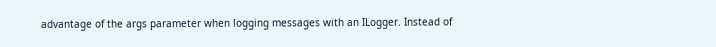advantage of the args parameter when logging messages with an ILogger. Instead of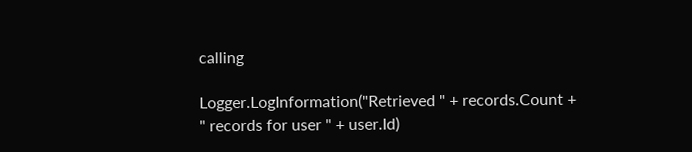calling

Logger.LogInformation("Retrieved " + records.Count + " records for user " + user.Id)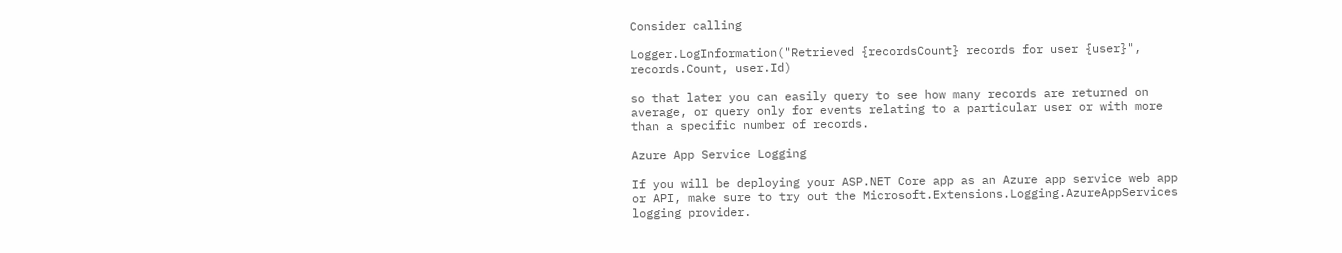Consider calling

Logger.LogInformation("Retrieved {recordsCount} records for user {user}", records.Count, user.Id)

so that later you can easily query to see how many records are returned on average, or query only for events relating to a particular user or with more than a specific number of records.

Azure App Service Logging

If you will be deploying your ASP.NET Core app as an Azure app service web app or API, make sure to try out the Microsoft.Extensions.Logging.AzureAppServices logging provider.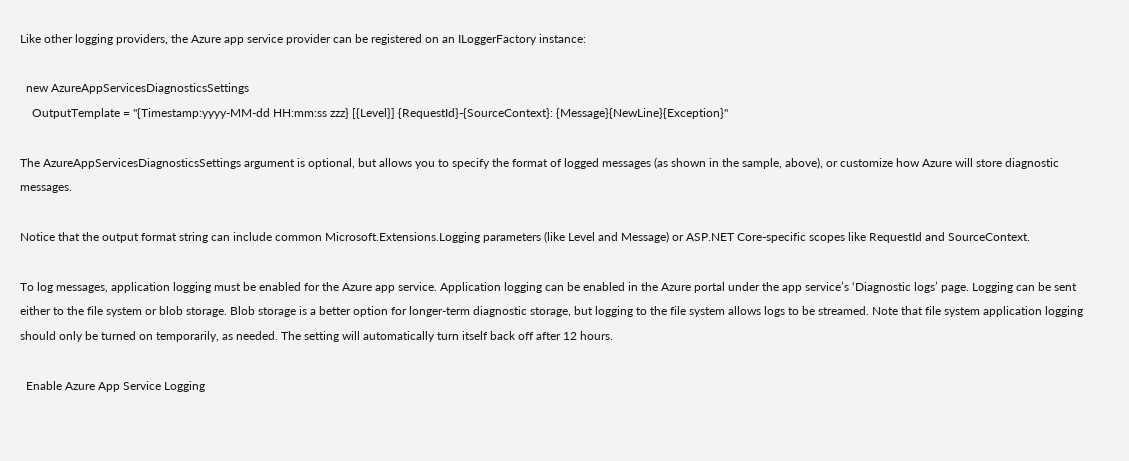Like other logging providers, the Azure app service provider can be registered on an ILoggerFactory instance:

  new AzureAppServicesDiagnosticsSettings
    OutputTemplate = "{Timestamp:yyyy-MM-dd HH:mm:ss zzz} [{Level}] {RequestId}-{SourceContext}: {Message}{NewLine}{Exception}"

The AzureAppServicesDiagnosticsSettings argument is optional, but allows you to specify the format of logged messages (as shown in the sample, above), or customize how Azure will store diagnostic messages.

Notice that the output format string can include common Microsoft.Extensions.Logging parameters (like Level and Message) or ASP.NET Core-specific scopes like RequestId and SourceContext.

To log messages, application logging must be enabled for the Azure app service. Application logging can be enabled in the Azure portal under the app service’s ‘Diagnostic logs’ page. Logging can be sent either to the file system or blob storage. Blob storage is a better option for longer-term diagnostic storage, but logging to the file system allows logs to be streamed. Note that file system application logging should only be turned on temporarily, as needed. The setting will automatically turn itself back off after 12 hours.

  Enable Azure App Service Logging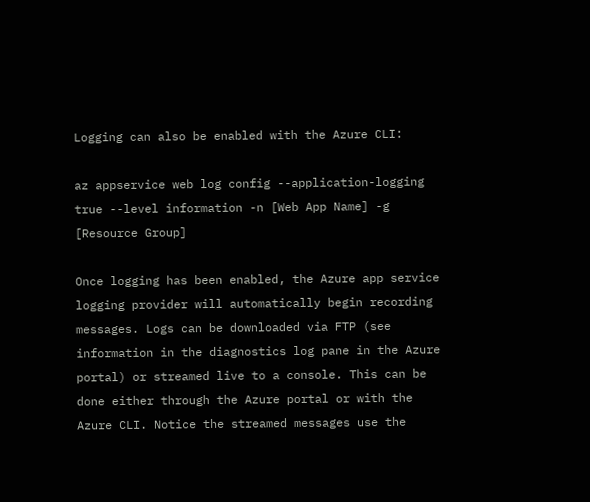Logging can also be enabled with the Azure CLI:

az appservice web log config --application-logging true --level information -n [Web App Name] -g [Resource Group]

Once logging has been enabled, the Azure app service logging provider will automatically begin recording messages. Logs can be downloaded via FTP (see information in the diagnostics log pane in the Azure portal) or streamed live to a console. This can be done either through the Azure portal or with the Azure CLI. Notice the streamed messages use the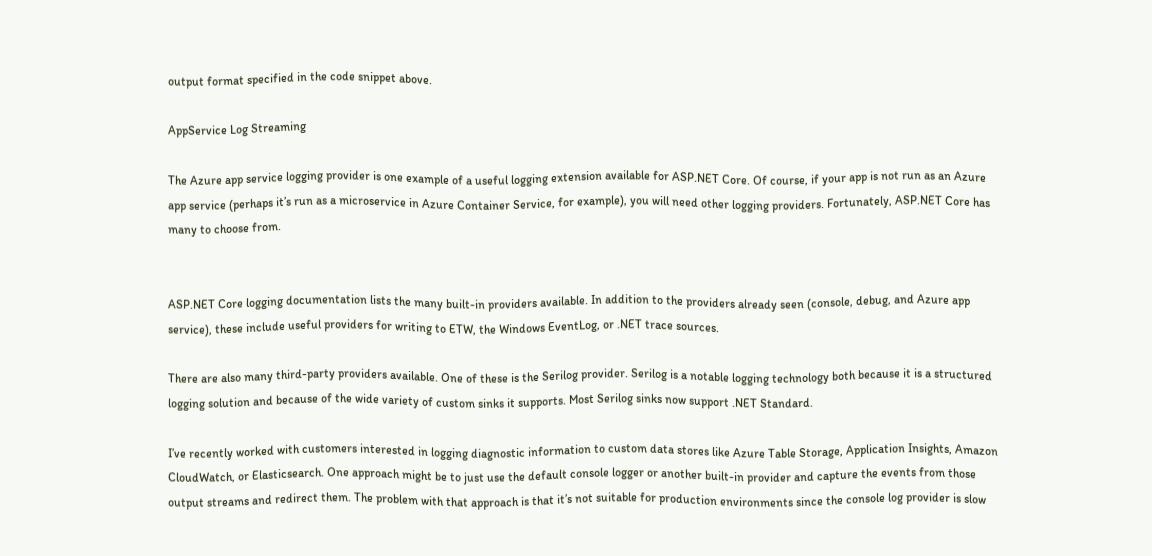output format specified in the code snippet above.

AppService Log Streaming

The Azure app service logging provider is one example of a useful logging extension available for ASP.NET Core. Of course, if your app is not run as an Azure app service (perhaps it’s run as a microservice in Azure Container Service, for example), you will need other logging providers. Fortunately, ASP.NET Core has many to choose from.


ASP.NET Core logging documentation lists the many built-in providers available. In addition to the providers already seen (console, debug, and Azure app service), these include useful providers for writing to ETW, the Windows EventLog, or .NET trace sources.

There are also many third-party providers available. One of these is the Serilog provider. Serilog is a notable logging technology both because it is a structured logging solution and because of the wide variety of custom sinks it supports. Most Serilog sinks now support .NET Standard.

I’ve recently worked with customers interested in logging diagnostic information to custom data stores like Azure Table Storage, Application Insights, Amazon CloudWatch, or Elasticsearch. One approach might be to just use the default console logger or another built-in provider and capture the events from those output streams and redirect them. The problem with that approach is that it’s not suitable for production environments since the console log provider is slow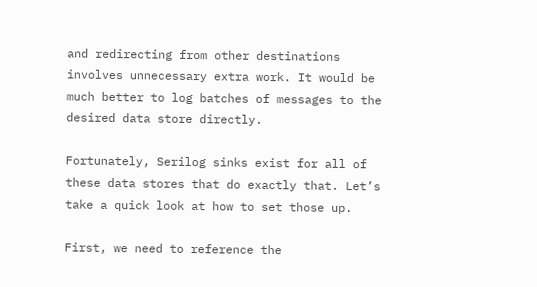and redirecting from other destinations involves unnecessary extra work. It would be much better to log batches of messages to the desired data store directly.

Fortunately, Serilog sinks exist for all of these data stores that do exactly that. Let’s take a quick look at how to set those up.

First, we need to reference the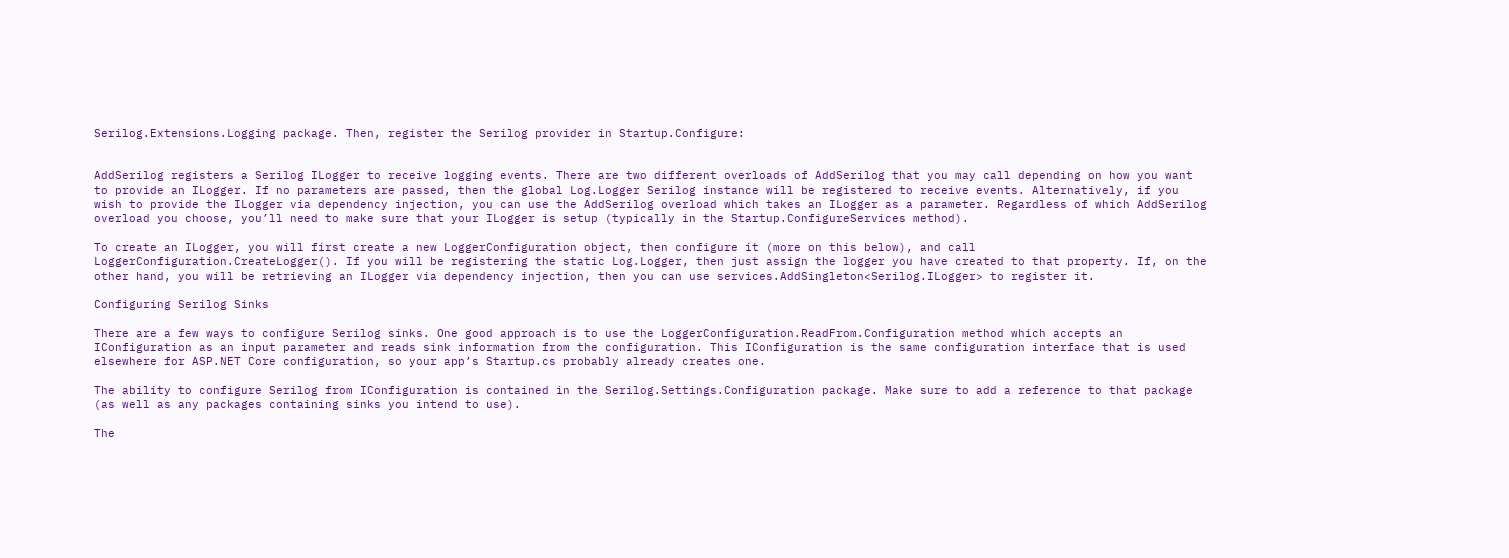Serilog.Extensions.Logging package. Then, register the Serilog provider in Startup.Configure:


AddSerilog registers a Serilog ILogger to receive logging events. There are two different overloads of AddSerilog that you may call depending on how you want to provide an ILogger. If no parameters are passed, then the global Log.Logger Serilog instance will be registered to receive events. Alternatively, if you wish to provide the ILogger via dependency injection, you can use the AddSerilog overload which takes an ILogger as a parameter. Regardless of which AddSerilog overload you choose, you’ll need to make sure that your ILogger is setup (typically in the Startup.ConfigureServices method).

To create an ILogger, you will first create a new LoggerConfiguration object, then configure it (more on this below), and call LoggerConfiguration.CreateLogger(). If you will be registering the static Log.Logger, then just assign the logger you have created to that property. If, on the other hand, you will be retrieving an ILogger via dependency injection, then you can use services.AddSingleton<Serilog.ILogger> to register it.

Configuring Serilog Sinks

There are a few ways to configure Serilog sinks. One good approach is to use the LoggerConfiguration.ReadFrom.Configuration method which accepts an IConfiguration as an input parameter and reads sink information from the configuration. This IConfiguration is the same configuration interface that is used elsewhere for ASP.NET Core configuration, so your app’s Startup.cs probably already creates one.

The ability to configure Serilog from IConfiguration is contained in the Serilog.Settings.Configuration package. Make sure to add a reference to that package (as well as any packages containing sinks you intend to use).

The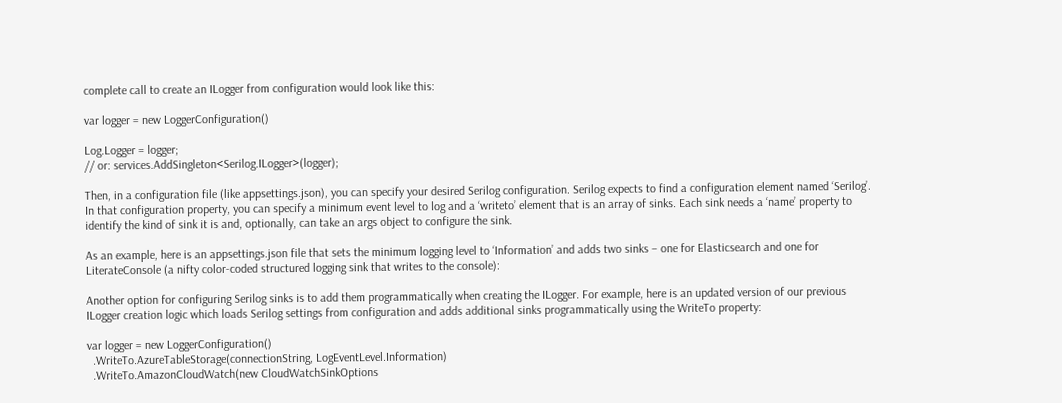complete call to create an ILogger from configuration would look like this:

var logger = new LoggerConfiguration()

Log.Logger = logger;
// or: services.AddSingleton<Serilog.ILogger>(logger);

Then, in a configuration file (like appsettings.json), you can specify your desired Serilog configuration. Serilog expects to find a configuration element named ‘Serilog’. In that configuration property, you can specify a minimum event level to log and a ‘writeto’ element that is an array of sinks. Each sink needs a ‘name’ property to identify the kind of sink it is and, optionally, can take an args object to configure the sink.

As an example, here is an appsettings.json file that sets the minimum logging level to ‘Information’ and adds two sinks – one for Elasticsearch and one for LiterateConsole (a nifty color-coded structured logging sink that writes to the console):

Another option for configuring Serilog sinks is to add them programmatically when creating the ILogger. For example, here is an updated version of our previous ILogger creation logic which loads Serilog settings from configuration and adds additional sinks programmatically using the WriteTo property:

var logger = new LoggerConfiguration()
  .WriteTo.AzureTableStorage(connectionString, LogEventLevel.Information)
  .WriteTo.AmazonCloudWatch(new CloudWatchSinkOptions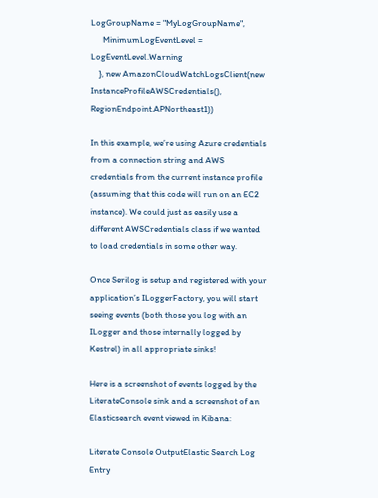LogGroupName = "MyLogGroupName",
      MinimumLogEventLevel = LogEventLevel.Warning
    }, new AmazonCloudWatchLogsClient(new InstanceProfileAWSCredentials(), RegionEndpoint.APNortheast1))

In this example, we’re using Azure credentials from a connection string and AWS credentials from the current instance profile (assuming that this code will run on an EC2 instance). We could just as easily use a different AWSCredentials class if we wanted to load credentials in some other way.

Once Serilog is setup and registered with your application’s ILoggerFactory, you will start seeing events (both those you log with an ILogger and those internally logged by Kestrel) in all appropriate sinks!

Here is a screenshot of events logged by the LiterateConsole sink and a screenshot of an Elasticsearch event viewed in Kibana:

Literate Console OutputElastic Search Log Entry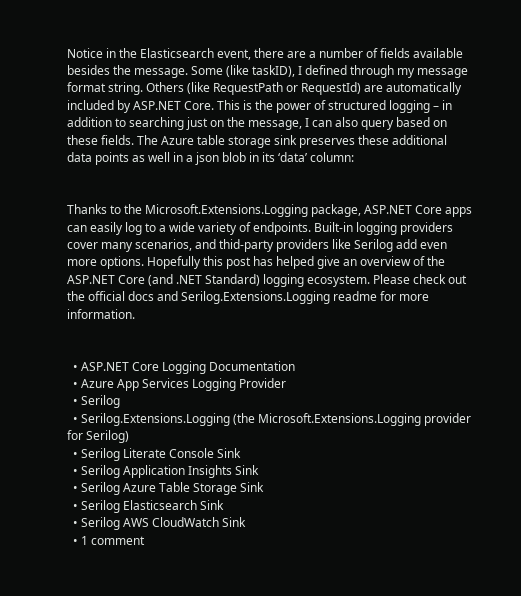Notice in the Elasticsearch event, there are a number of fields available besides the message. Some (like taskID), I defined through my message format string. Others (like RequestPath or RequestId) are automatically included by ASP.NET Core. This is the power of structured logging – in addition to searching just on the message, I can also query based on these fields. The Azure table storage sink preserves these additional data points as well in a json blob in its ‘data’ column:


Thanks to the Microsoft.Extensions.Logging package, ASP.NET Core apps can easily log to a wide variety of endpoints. Built-in logging providers cover many scenarios, and thid-party providers like Serilog add even more options. Hopefully this post has helped give an overview of the ASP.NET Core (and .NET Standard) logging ecosystem. Please check out the official docs and Serilog.Extensions.Logging readme for more information.


  • ASP.NET Core Logging Documentation
  • Azure App Services Logging Provider
  • Serilog
  • Serilog.Extensions.Logging (the Microsoft.Extensions.Logging provider for Serilog)
  • Serilog Literate Console Sink
  • Serilog Application Insights Sink
  • Serilog Azure Table Storage Sink
  • Serilog Elasticsearch Sink
  • Serilog AWS CloudWatch Sink
  • 1 comment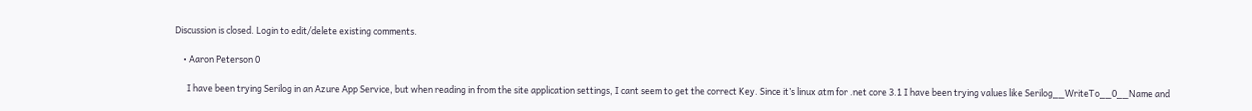Discussion is closed. Login to edit/delete existing comments.

    • Aaron Peterson 0

      I have been trying Serilog in an Azure App Service, but when reading in from the site application settings, I cant seem to get the correct Key. Since it’s linux atm for .net core 3.1 I have been trying values like Serilog__WriteTo__0__Name and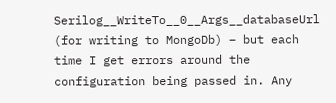Serilog__WriteTo__0__Args__databaseUrl (for writing to MongoDb) – but each time I get errors around the configuration being passed in. Any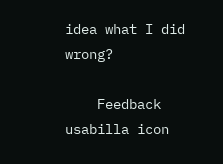idea what I did wrong?

    Feedback usabilla icon